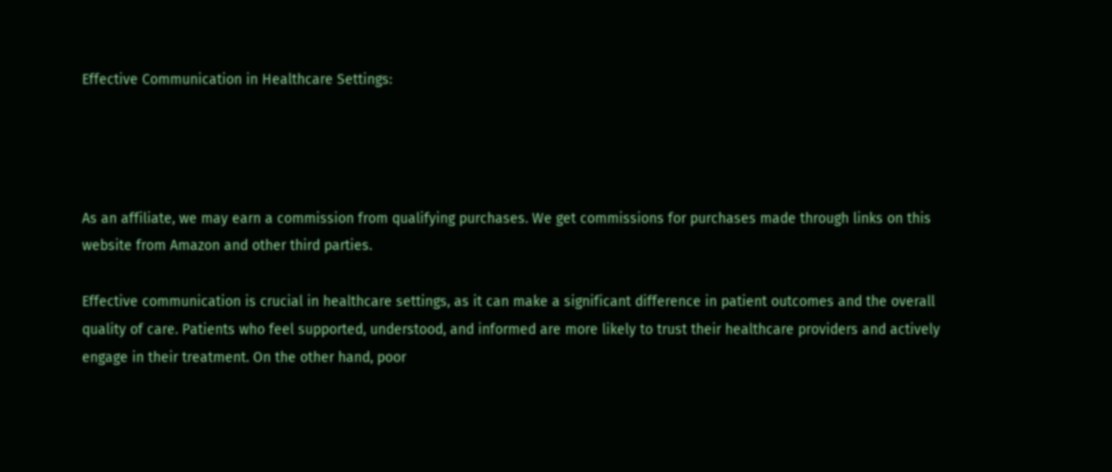Effective Communication in Healthcare Settings:




As an affiliate, we may earn a commission from qualifying purchases. We get commissions for purchases made through links on this website from Amazon and other third parties.

Effective communication is crucial in healthcare settings, as it can make a significant difference in patient outcomes and the overall quality of care. Patients who feel supported, understood, and informed are more likely to trust their healthcare providers and actively engage in their treatment. On the other hand, poor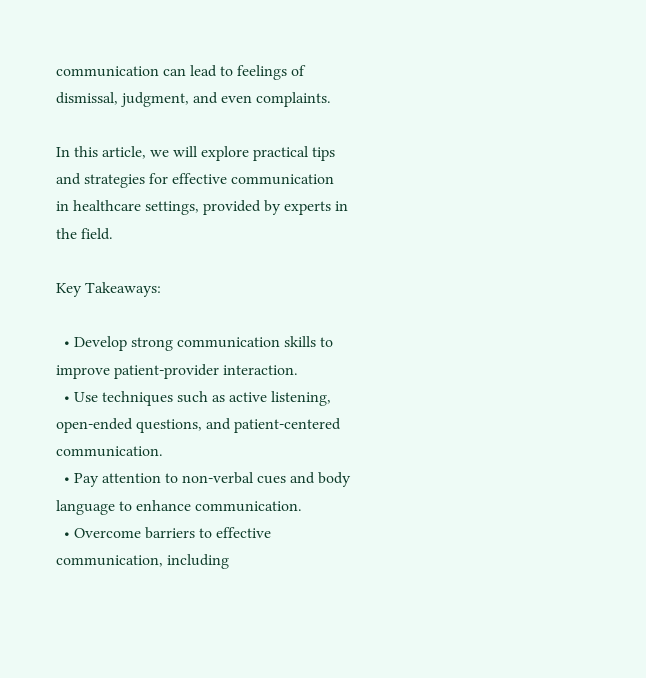communication can lead to feelings of dismissal, judgment, and even complaints.

In this article, we will explore practical tips and strategies for effective communication in healthcare settings, provided by experts in the field.

Key Takeaways:

  • Develop strong communication skills to improve patient-provider interaction.
  • Use techniques such as active listening, open-ended questions, and patient-centered communication.
  • Pay attention to non-verbal cues and body language to enhance communication.
  • Overcome barriers to effective communication, including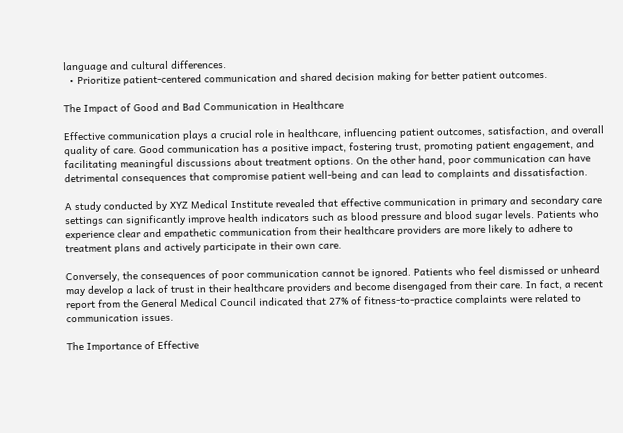language and cultural differences.
  • Prioritize patient-centered communication and shared decision making for better patient outcomes.

The Impact of Good and Bad Communication in Healthcare

Effective communication plays a crucial role in healthcare, influencing patient outcomes, satisfaction, and overall quality of care. Good communication has a positive impact, fostering trust, promoting patient engagement, and facilitating meaningful discussions about treatment options. On the other hand, poor communication can have detrimental consequences that compromise patient well-being and can lead to complaints and dissatisfaction.

A study conducted by XYZ Medical Institute revealed that effective communication in primary and secondary care settings can significantly improve health indicators such as blood pressure and blood sugar levels. Patients who experience clear and empathetic communication from their healthcare providers are more likely to adhere to treatment plans and actively participate in their own care.

Conversely, the consequences of poor communication cannot be ignored. Patients who feel dismissed or unheard may develop a lack of trust in their healthcare providers and become disengaged from their care. In fact, a recent report from the General Medical Council indicated that 27% of fitness-to-practice complaints were related to communication issues.

The Importance of Effective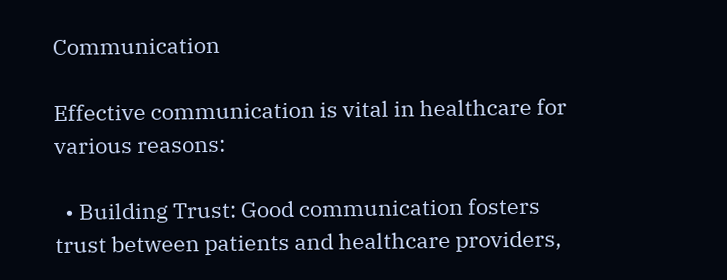Communication

Effective communication is vital in healthcare for various reasons:

  • Building Trust: Good communication fosters trust between patients and healthcare providers,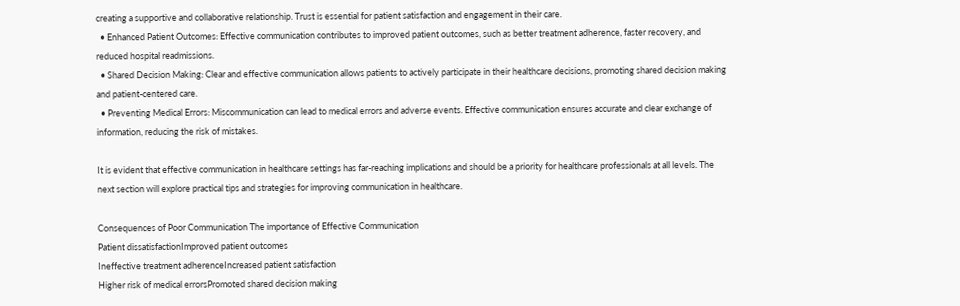creating a supportive and collaborative relationship. Trust is essential for patient satisfaction and engagement in their care.
  • Enhanced Patient Outcomes: Effective communication contributes to improved patient outcomes, such as better treatment adherence, faster recovery, and reduced hospital readmissions.
  • Shared Decision Making: Clear and effective communication allows patients to actively participate in their healthcare decisions, promoting shared decision making and patient-centered care.
  • Preventing Medical Errors: Miscommunication can lead to medical errors and adverse events. Effective communication ensures accurate and clear exchange of information, reducing the risk of mistakes.

It is evident that effective communication in healthcare settings has far-reaching implications and should be a priority for healthcare professionals at all levels. The next section will explore practical tips and strategies for improving communication in healthcare.

Consequences of Poor Communication The importance of Effective Communication
Patient dissatisfactionImproved patient outcomes
Ineffective treatment adherenceIncreased patient satisfaction
Higher risk of medical errorsPromoted shared decision making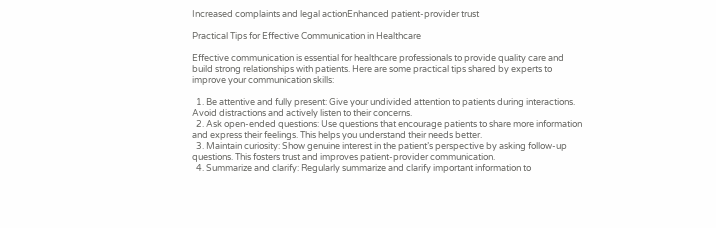Increased complaints and legal actionEnhanced patient-provider trust

Practical Tips for Effective Communication in Healthcare

Effective communication is essential for healthcare professionals to provide quality care and build strong relationships with patients. Here are some practical tips shared by experts to improve your communication skills:

  1. Be attentive and fully present: Give your undivided attention to patients during interactions. Avoid distractions and actively listen to their concerns.
  2. Ask open-ended questions: Use questions that encourage patients to share more information and express their feelings. This helps you understand their needs better.
  3. Maintain curiosity: Show genuine interest in the patient’s perspective by asking follow-up questions. This fosters trust and improves patient-provider communication.
  4. Summarize and clarify: Regularly summarize and clarify important information to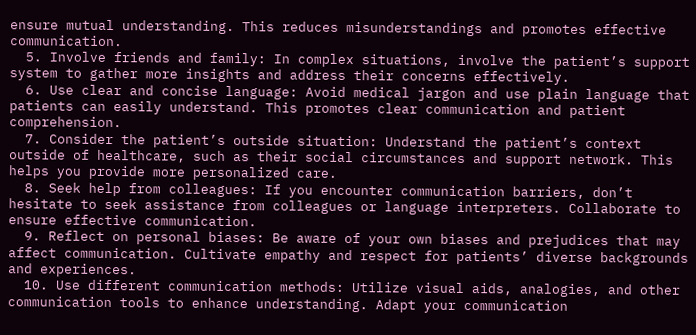ensure mutual understanding. This reduces misunderstandings and promotes effective communication.
  5. Involve friends and family: In complex situations, involve the patient’s support system to gather more insights and address their concerns effectively.
  6. Use clear and concise language: Avoid medical jargon and use plain language that patients can easily understand. This promotes clear communication and patient comprehension.
  7. Consider the patient’s outside situation: Understand the patient’s context outside of healthcare, such as their social circumstances and support network. This helps you provide more personalized care.
  8. Seek help from colleagues: If you encounter communication barriers, don’t hesitate to seek assistance from colleagues or language interpreters. Collaborate to ensure effective communication.
  9. Reflect on personal biases: Be aware of your own biases and prejudices that may affect communication. Cultivate empathy and respect for patients’ diverse backgrounds and experiences.
  10. Use different communication methods: Utilize visual aids, analogies, and other communication tools to enhance understanding. Adapt your communication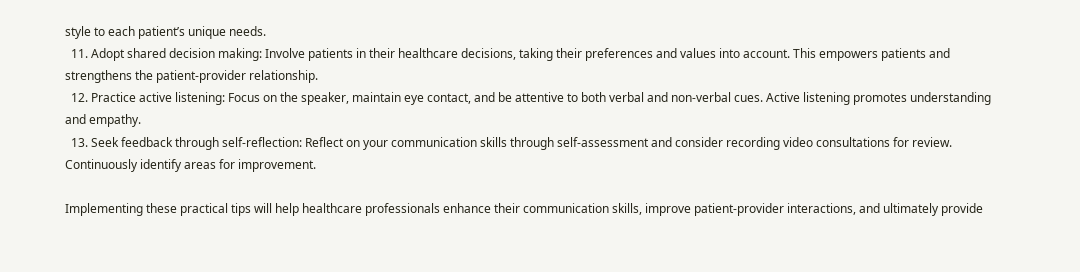style to each patient’s unique needs.
  11. Adopt shared decision making: Involve patients in their healthcare decisions, taking their preferences and values into account. This empowers patients and strengthens the patient-provider relationship.
  12. Practice active listening: Focus on the speaker, maintain eye contact, and be attentive to both verbal and non-verbal cues. Active listening promotes understanding and empathy.
  13. Seek feedback through self-reflection: Reflect on your communication skills through self-assessment and consider recording video consultations for review. Continuously identify areas for improvement.

Implementing these practical tips will help healthcare professionals enhance their communication skills, improve patient-provider interactions, and ultimately provide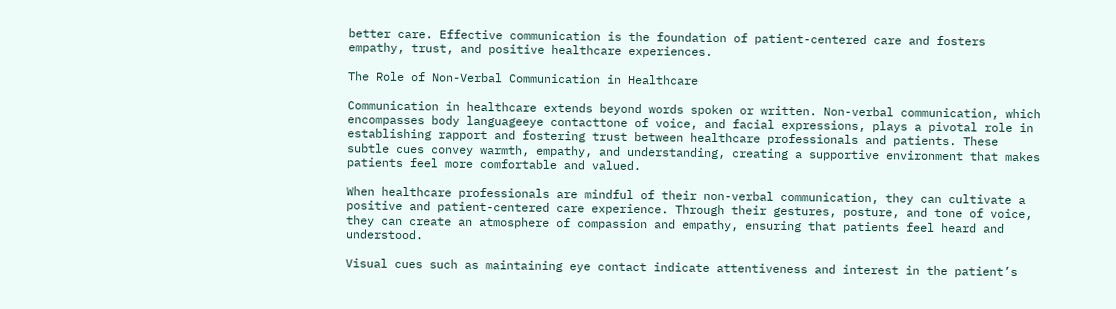better care. Effective communication is the foundation of patient-centered care and fosters empathy, trust, and positive healthcare experiences.

The Role of Non-Verbal Communication in Healthcare

Communication in healthcare extends beyond words spoken or written. Non-verbal communication, which encompasses body languageeye contacttone of voice, and facial expressions, plays a pivotal role in establishing rapport and fostering trust between healthcare professionals and patients. These subtle cues convey warmth, empathy, and understanding, creating a supportive environment that makes patients feel more comfortable and valued.

When healthcare professionals are mindful of their non-verbal communication, they can cultivate a positive and patient-centered care experience. Through their gestures, posture, and tone of voice, they can create an atmosphere of compassion and empathy, ensuring that patients feel heard and understood.

Visual cues such as maintaining eye contact indicate attentiveness and interest in the patient’s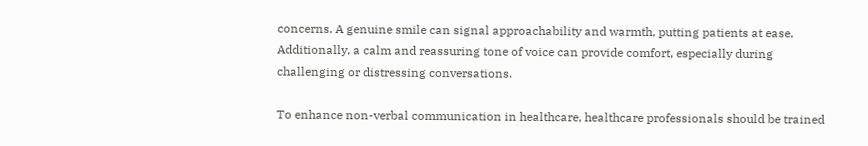concerns. A genuine smile can signal approachability and warmth, putting patients at ease. Additionally, a calm and reassuring tone of voice can provide comfort, especially during challenging or distressing conversations.

To enhance non-verbal communication in healthcare, healthcare professionals should be trained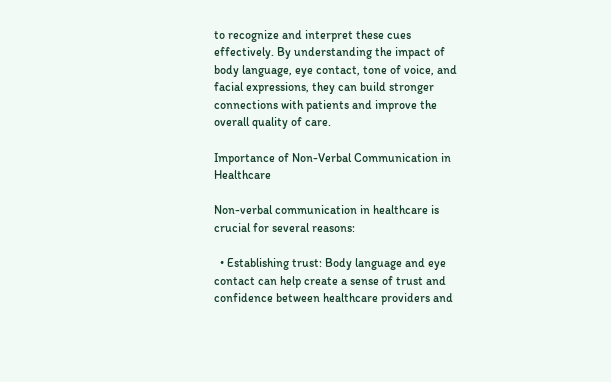to recognize and interpret these cues effectively. By understanding the impact of body language, eye contact, tone of voice, and facial expressions, they can build stronger connections with patients and improve the overall quality of care.

Importance of Non-Verbal Communication in Healthcare

Non-verbal communication in healthcare is crucial for several reasons:

  • Establishing trust: Body language and eye contact can help create a sense of trust and confidence between healthcare providers and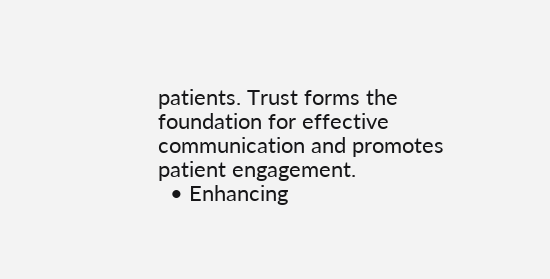patients. Trust forms the foundation for effective communication and promotes patient engagement.
  • Enhancing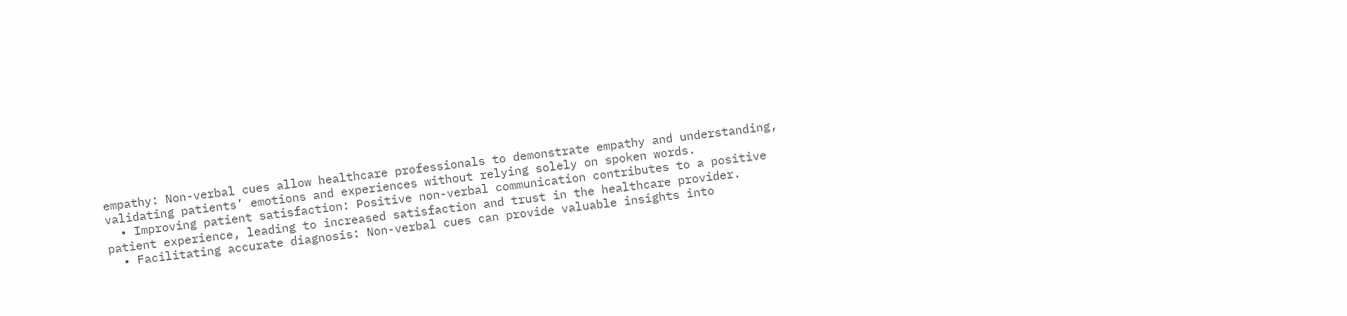empathy: Non-verbal cues allow healthcare professionals to demonstrate empathy and understanding, validating patients’ emotions and experiences without relying solely on spoken words.
  • Improving patient satisfaction: Positive non-verbal communication contributes to a positive patient experience, leading to increased satisfaction and trust in the healthcare provider.
  • Facilitating accurate diagnosis: Non-verbal cues can provide valuable insights into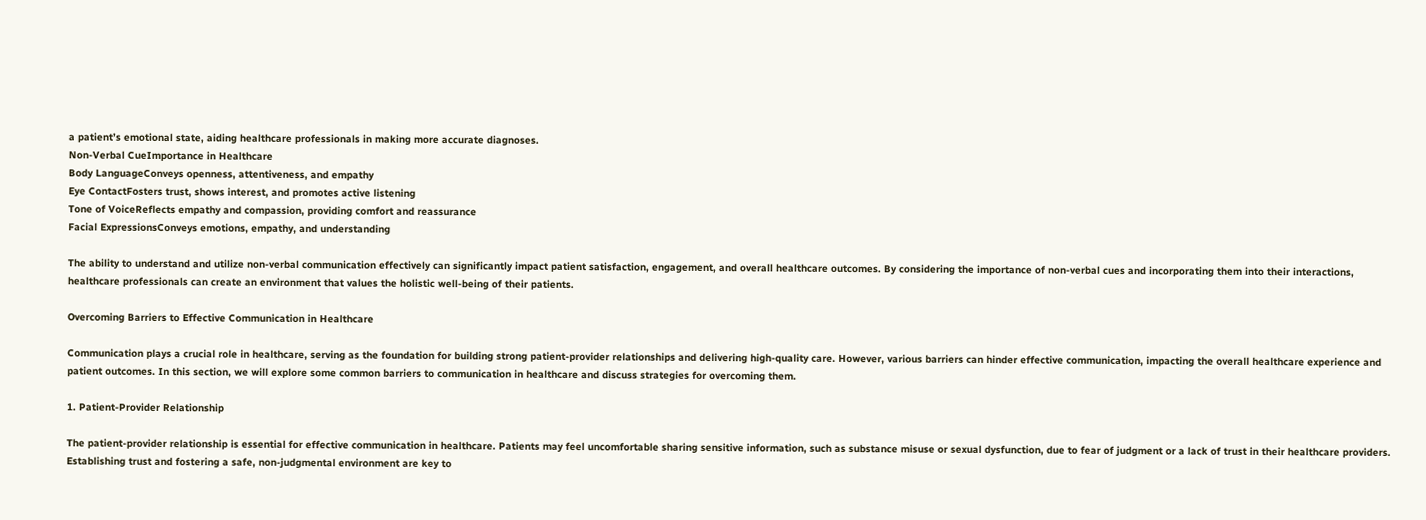a patient’s emotional state, aiding healthcare professionals in making more accurate diagnoses.
Non-Verbal CueImportance in Healthcare
Body LanguageConveys openness, attentiveness, and empathy
Eye ContactFosters trust, shows interest, and promotes active listening
Tone of VoiceReflects empathy and compassion, providing comfort and reassurance
Facial ExpressionsConveys emotions, empathy, and understanding

The ability to understand and utilize non-verbal communication effectively can significantly impact patient satisfaction, engagement, and overall healthcare outcomes. By considering the importance of non-verbal cues and incorporating them into their interactions, healthcare professionals can create an environment that values the holistic well-being of their patients.

Overcoming Barriers to Effective Communication in Healthcare

Communication plays a crucial role in healthcare, serving as the foundation for building strong patient-provider relationships and delivering high-quality care. However, various barriers can hinder effective communication, impacting the overall healthcare experience and patient outcomes. In this section, we will explore some common barriers to communication in healthcare and discuss strategies for overcoming them.

1. Patient-Provider Relationship

The patient-provider relationship is essential for effective communication in healthcare. Patients may feel uncomfortable sharing sensitive information, such as substance misuse or sexual dysfunction, due to fear of judgment or a lack of trust in their healthcare providers. Establishing trust and fostering a safe, non-judgmental environment are key to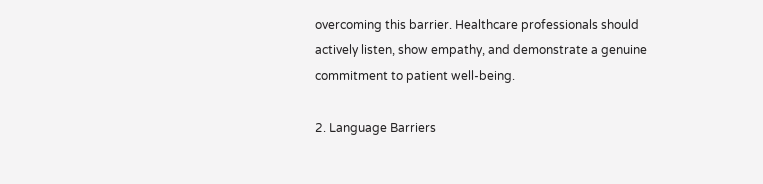overcoming this barrier. Healthcare professionals should actively listen, show empathy, and demonstrate a genuine commitment to patient well-being.

2. Language Barriers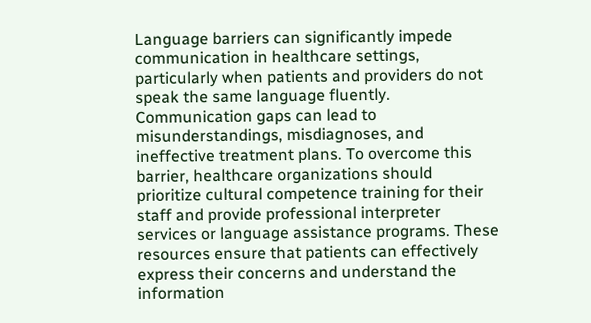Language barriers can significantly impede communication in healthcare settings, particularly when patients and providers do not speak the same language fluently. Communication gaps can lead to misunderstandings, misdiagnoses, and ineffective treatment plans. To overcome this barrier, healthcare organizations should prioritize cultural competence training for their staff and provide professional interpreter services or language assistance programs. These resources ensure that patients can effectively express their concerns and understand the information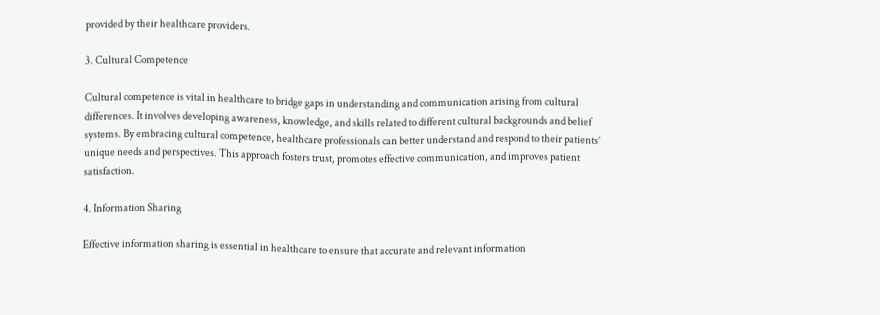provided by their healthcare providers.

3. Cultural Competence

Cultural competence is vital in healthcare to bridge gaps in understanding and communication arising from cultural differences. It involves developing awareness, knowledge, and skills related to different cultural backgrounds and belief systems. By embracing cultural competence, healthcare professionals can better understand and respond to their patients’ unique needs and perspectives. This approach fosters trust, promotes effective communication, and improves patient satisfaction.

4. Information Sharing

Effective information sharing is essential in healthcare to ensure that accurate and relevant information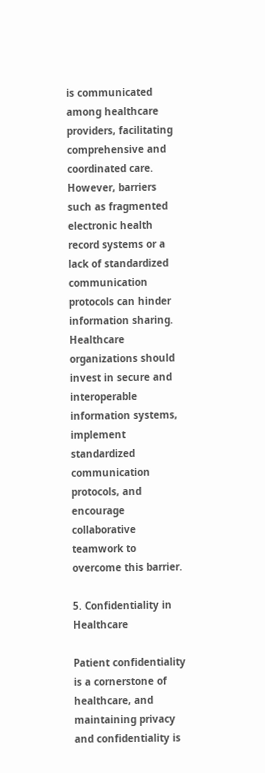is communicated among healthcare providers, facilitating comprehensive and coordinated care. However, barriers such as fragmented electronic health record systems or a lack of standardized communication protocols can hinder information sharing. Healthcare organizations should invest in secure and interoperable information systems, implement standardized communication protocols, and encourage collaborative teamwork to overcome this barrier.

5. Confidentiality in Healthcare

Patient confidentiality is a cornerstone of healthcare, and maintaining privacy and confidentiality is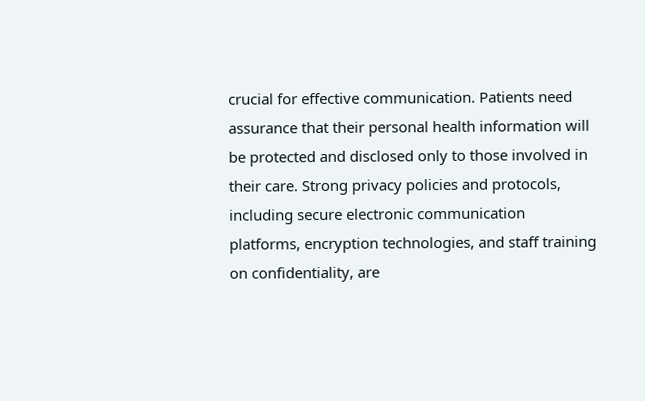crucial for effective communication. Patients need assurance that their personal health information will be protected and disclosed only to those involved in their care. Strong privacy policies and protocols, including secure electronic communication platforms, encryption technologies, and staff training on confidentiality, are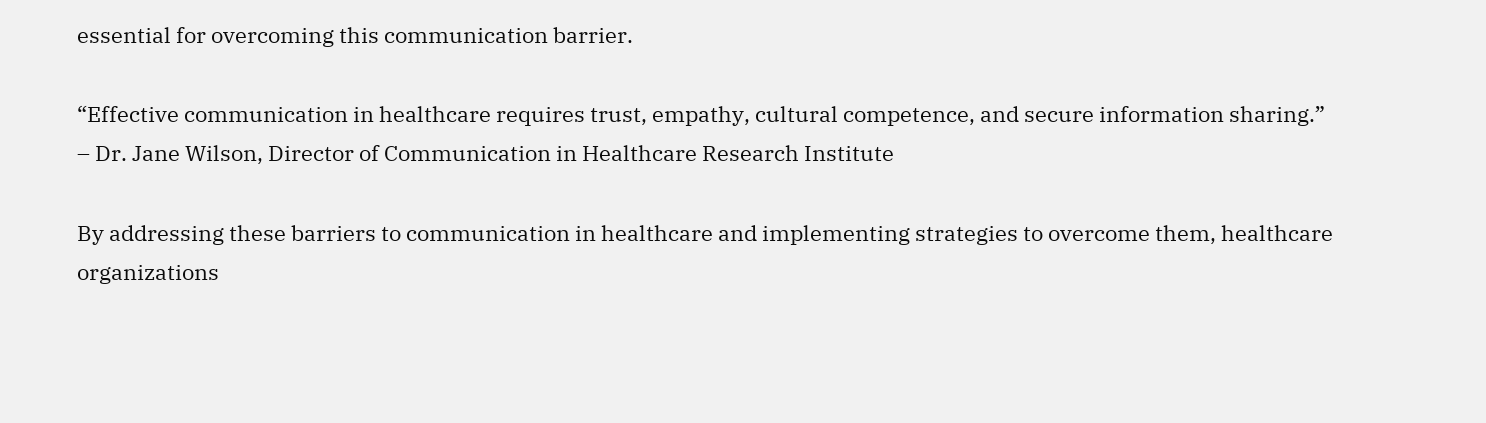essential for overcoming this communication barrier.

“Effective communication in healthcare requires trust, empathy, cultural competence, and secure information sharing.”
– Dr. Jane Wilson, Director of Communication in Healthcare Research Institute

By addressing these barriers to communication in healthcare and implementing strategies to overcome them, healthcare organizations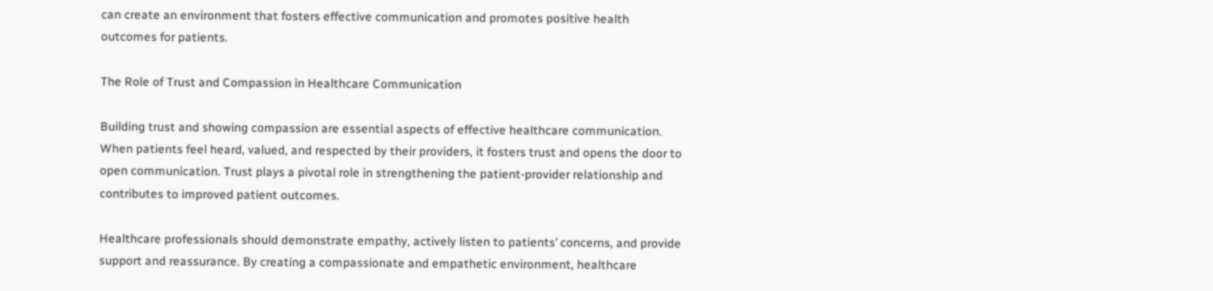can create an environment that fosters effective communication and promotes positive health outcomes for patients.

The Role of Trust and Compassion in Healthcare Communication

Building trust and showing compassion are essential aspects of effective healthcare communication. When patients feel heard, valued, and respected by their providers, it fosters trust and opens the door to open communication. Trust plays a pivotal role in strengthening the patient-provider relationship and contributes to improved patient outcomes.

Healthcare professionals should demonstrate empathy, actively listen to patients’ concerns, and provide support and reassurance. By creating a compassionate and empathetic environment, healthcare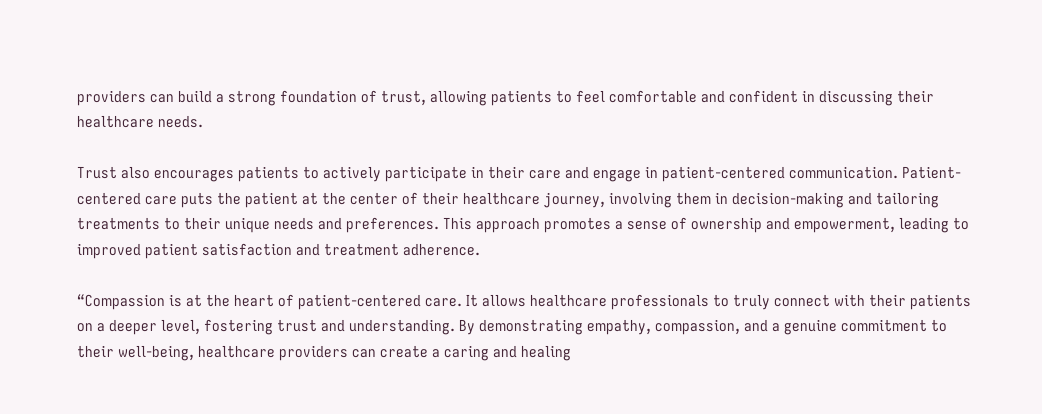providers can build a strong foundation of trust, allowing patients to feel comfortable and confident in discussing their healthcare needs.

Trust also encourages patients to actively participate in their care and engage in patient-centered communication. Patient-centered care puts the patient at the center of their healthcare journey, involving them in decision-making and tailoring treatments to their unique needs and preferences. This approach promotes a sense of ownership and empowerment, leading to improved patient satisfaction and treatment adherence.

“Compassion is at the heart of patient-centered care. It allows healthcare professionals to truly connect with their patients on a deeper level, fostering trust and understanding. By demonstrating empathy, compassion, and a genuine commitment to their well-being, healthcare providers can create a caring and healing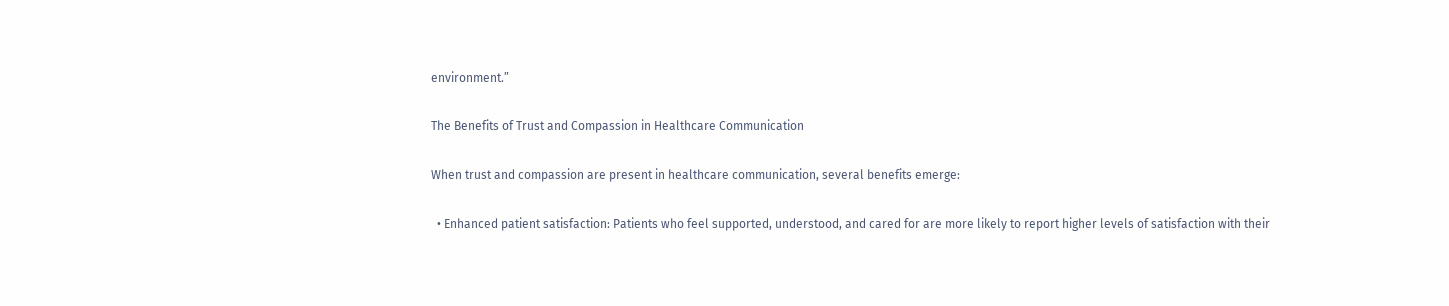environment.”

The Benefits of Trust and Compassion in Healthcare Communication

When trust and compassion are present in healthcare communication, several benefits emerge:

  • Enhanced patient satisfaction: Patients who feel supported, understood, and cared for are more likely to report higher levels of satisfaction with their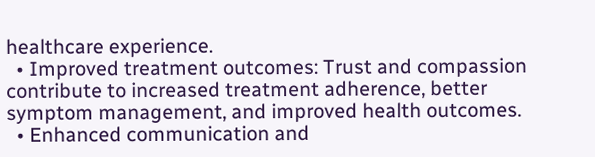healthcare experience.
  • Improved treatment outcomes: Trust and compassion contribute to increased treatment adherence, better symptom management, and improved health outcomes.
  • Enhanced communication and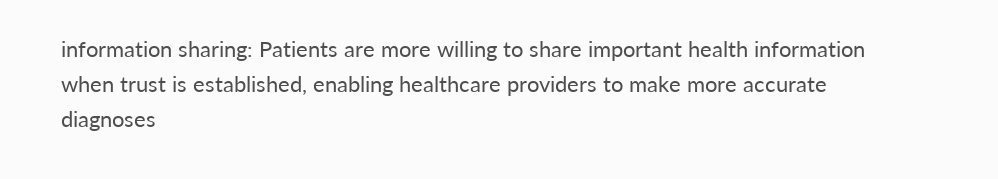information sharing: Patients are more willing to share important health information when trust is established, enabling healthcare providers to make more accurate diagnoses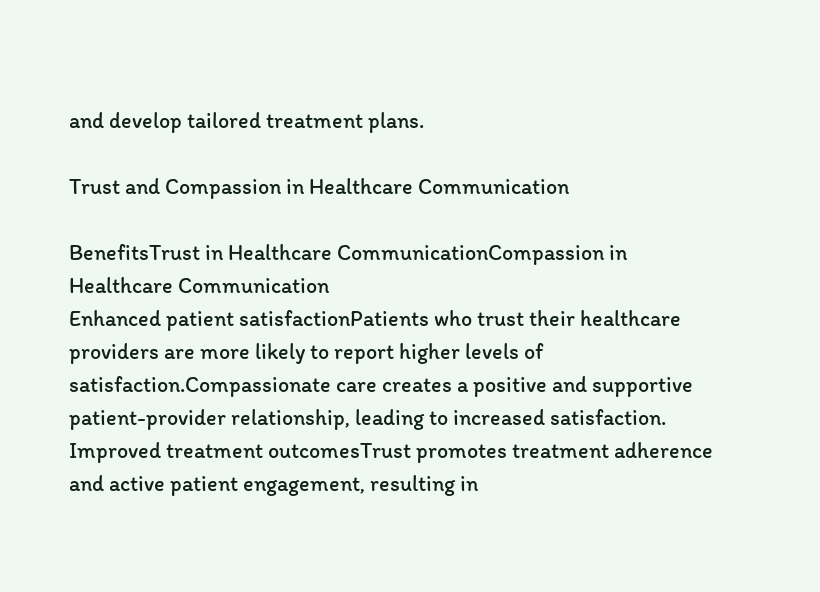and develop tailored treatment plans.

Trust and Compassion in Healthcare Communication

BenefitsTrust in Healthcare CommunicationCompassion in Healthcare Communication
Enhanced patient satisfactionPatients who trust their healthcare providers are more likely to report higher levels of satisfaction.Compassionate care creates a positive and supportive patient-provider relationship, leading to increased satisfaction.
Improved treatment outcomesTrust promotes treatment adherence and active patient engagement, resulting in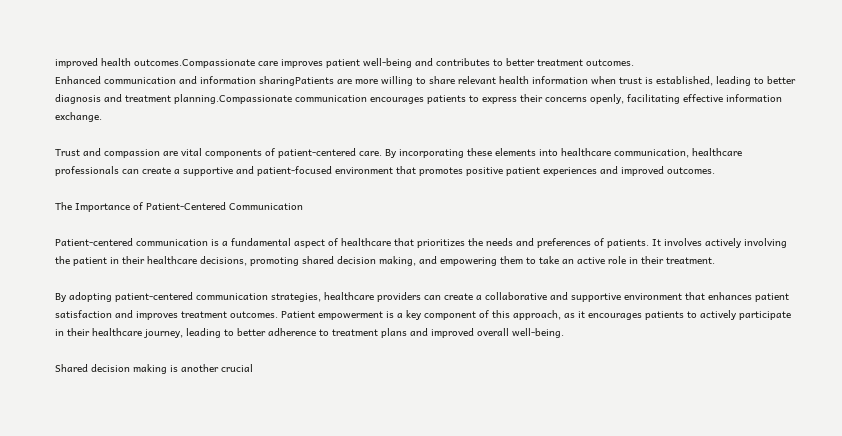improved health outcomes.Compassionate care improves patient well-being and contributes to better treatment outcomes.
Enhanced communication and information sharingPatients are more willing to share relevant health information when trust is established, leading to better diagnosis and treatment planning.Compassionate communication encourages patients to express their concerns openly, facilitating effective information exchange.

Trust and compassion are vital components of patient-centered care. By incorporating these elements into healthcare communication, healthcare professionals can create a supportive and patient-focused environment that promotes positive patient experiences and improved outcomes.

The Importance of Patient-Centered Communication

Patient-centered communication is a fundamental aspect of healthcare that prioritizes the needs and preferences of patients. It involves actively involving the patient in their healthcare decisions, promoting shared decision making, and empowering them to take an active role in their treatment.

By adopting patient-centered communication strategies, healthcare providers can create a collaborative and supportive environment that enhances patient satisfaction and improves treatment outcomes. Patient empowerment is a key component of this approach, as it encourages patients to actively participate in their healthcare journey, leading to better adherence to treatment plans and improved overall well-being.

Shared decision making is another crucial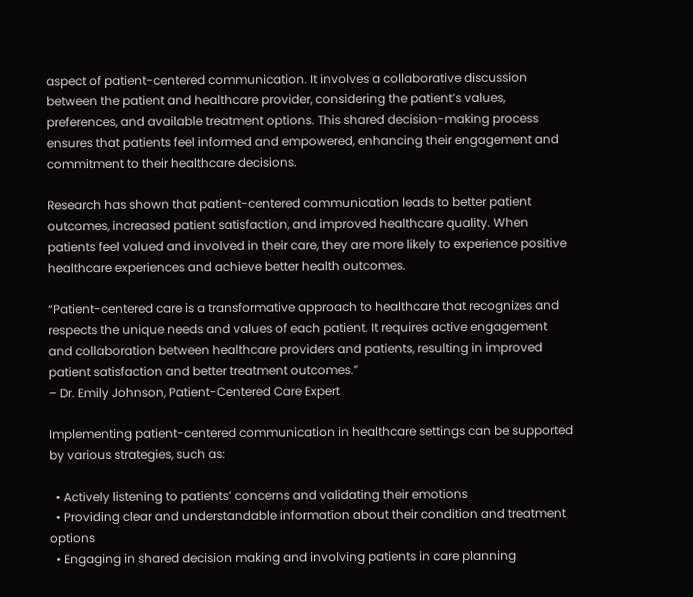aspect of patient-centered communication. It involves a collaborative discussion between the patient and healthcare provider, considering the patient’s values, preferences, and available treatment options. This shared decision-making process ensures that patients feel informed and empowered, enhancing their engagement and commitment to their healthcare decisions.

Research has shown that patient-centered communication leads to better patient outcomes, increased patient satisfaction, and improved healthcare quality. When patients feel valued and involved in their care, they are more likely to experience positive healthcare experiences and achieve better health outcomes.

“Patient-centered care is a transformative approach to healthcare that recognizes and respects the unique needs and values of each patient. It requires active engagement and collaboration between healthcare providers and patients, resulting in improved patient satisfaction and better treatment outcomes.”
– Dr. Emily Johnson, Patient-Centered Care Expert

Implementing patient-centered communication in healthcare settings can be supported by various strategies, such as:

  • Actively listening to patients’ concerns and validating their emotions
  • Providing clear and understandable information about their condition and treatment options
  • Engaging in shared decision making and involving patients in care planning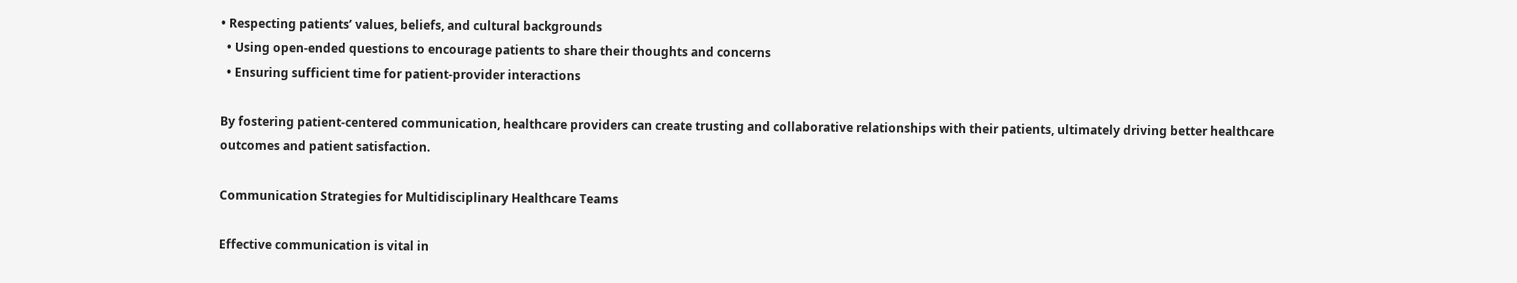• Respecting patients’ values, beliefs, and cultural backgrounds
  • Using open-ended questions to encourage patients to share their thoughts and concerns
  • Ensuring sufficient time for patient-provider interactions

By fostering patient-centered communication, healthcare providers can create trusting and collaborative relationships with their patients, ultimately driving better healthcare outcomes and patient satisfaction.

Communication Strategies for Multidisciplinary Healthcare Teams

Effective communication is vital in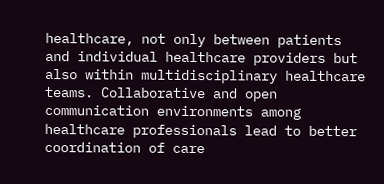healthcare, not only between patients and individual healthcare providers but also within multidisciplinary healthcare teams. Collaborative and open communication environments among healthcare professionals lead to better coordination of care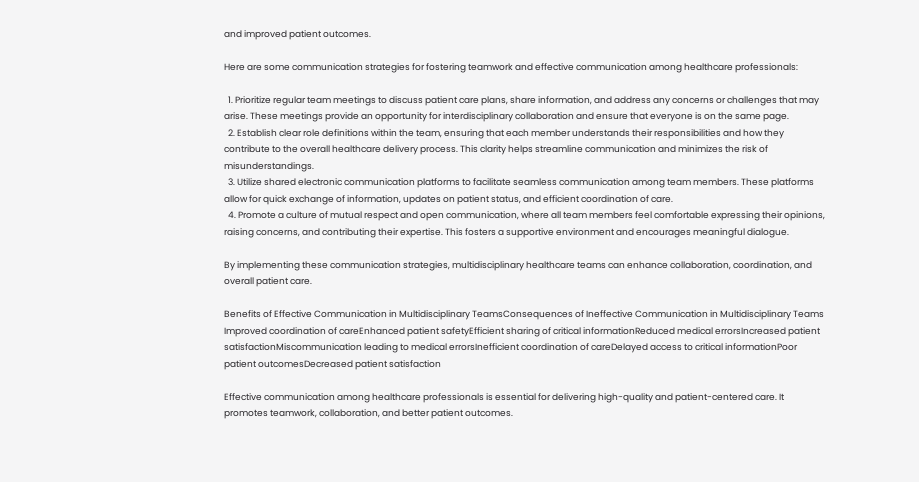and improved patient outcomes.

Here are some communication strategies for fostering teamwork and effective communication among healthcare professionals:

  1. Prioritize regular team meetings to discuss patient care plans, share information, and address any concerns or challenges that may arise. These meetings provide an opportunity for interdisciplinary collaboration and ensure that everyone is on the same page.
  2. Establish clear role definitions within the team, ensuring that each member understands their responsibilities and how they contribute to the overall healthcare delivery process. This clarity helps streamline communication and minimizes the risk of misunderstandings.
  3. Utilize shared electronic communication platforms to facilitate seamless communication among team members. These platforms allow for quick exchange of information, updates on patient status, and efficient coordination of care.
  4. Promote a culture of mutual respect and open communication, where all team members feel comfortable expressing their opinions, raising concerns, and contributing their expertise. This fosters a supportive environment and encourages meaningful dialogue.

By implementing these communication strategies, multidisciplinary healthcare teams can enhance collaboration, coordination, and overall patient care.

Benefits of Effective Communication in Multidisciplinary TeamsConsequences of Ineffective Communication in Multidisciplinary Teams
Improved coordination of careEnhanced patient safetyEfficient sharing of critical informationReduced medical errorsIncreased patient satisfactionMiscommunication leading to medical errorsInefficient coordination of careDelayed access to critical informationPoor patient outcomesDecreased patient satisfaction

Effective communication among healthcare professionals is essential for delivering high-quality and patient-centered care. It promotes teamwork, collaboration, and better patient outcomes.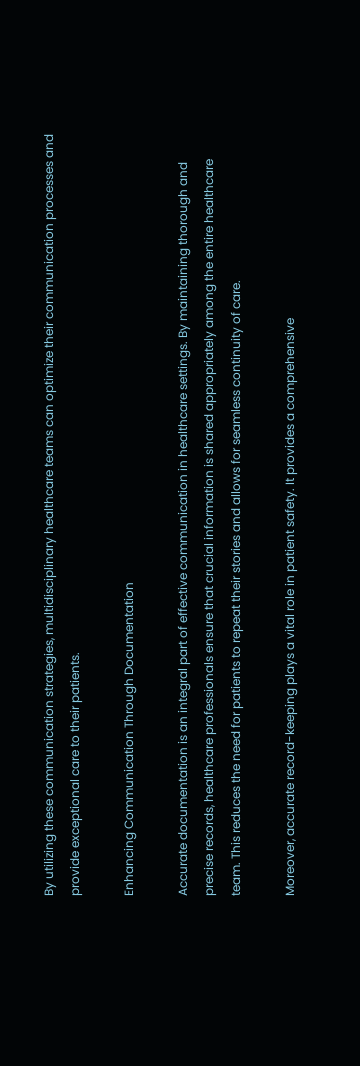By utilizing these communication strategies, multidisciplinary healthcare teams can optimize their communication processes and provide exceptional care to their patients.

Enhancing Communication Through Documentation

Accurate documentation is an integral part of effective communication in healthcare settings. By maintaining thorough and precise records, healthcare professionals ensure that crucial information is shared appropriately among the entire healthcare team. This reduces the need for patients to repeat their stories and allows for seamless continuity of care.

Moreover, accurate record-keeping plays a vital role in patient safety. It provides a comprehensive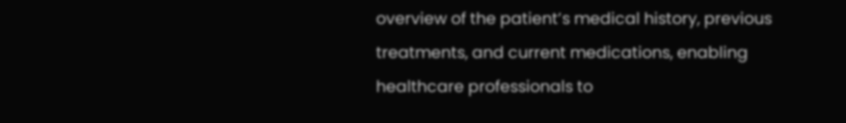overview of the patient’s medical history, previous treatments, and current medications, enabling healthcare professionals to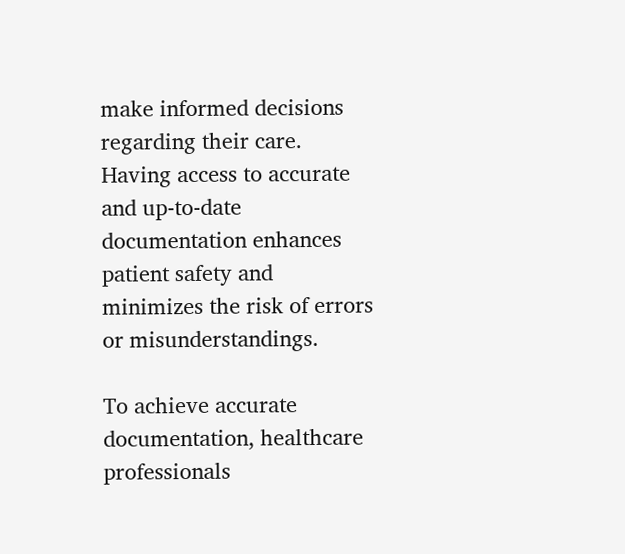make informed decisions regarding their care. Having access to accurate and up-to-date documentation enhances patient safety and minimizes the risk of errors or misunderstandings.

To achieve accurate documentation, healthcare professionals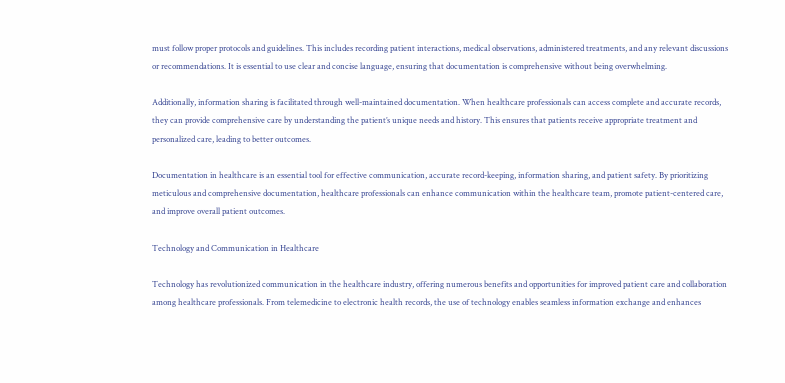must follow proper protocols and guidelines. This includes recording patient interactions, medical observations, administered treatments, and any relevant discussions or recommendations. It is essential to use clear and concise language, ensuring that documentation is comprehensive without being overwhelming.

Additionally, information sharing is facilitated through well-maintained documentation. When healthcare professionals can access complete and accurate records, they can provide comprehensive care by understanding the patient’s unique needs and history. This ensures that patients receive appropriate treatment and personalized care, leading to better outcomes.

Documentation in healthcare is an essential tool for effective communication, accurate record-keeping, information sharing, and patient safety. By prioritizing meticulous and comprehensive documentation, healthcare professionals can enhance communication within the healthcare team, promote patient-centered care, and improve overall patient outcomes.

Technology and Communication in Healthcare

Technology has revolutionized communication in the healthcare industry, offering numerous benefits and opportunities for improved patient care and collaboration among healthcare professionals. From telemedicine to electronic health records, the use of technology enables seamless information exchange and enhances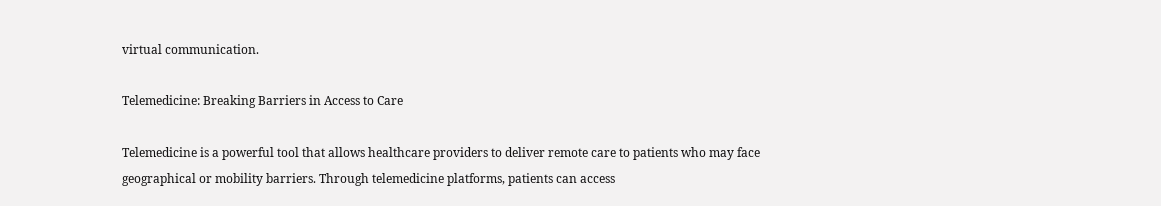virtual communication.

Telemedicine: Breaking Barriers in Access to Care

Telemedicine is a powerful tool that allows healthcare providers to deliver remote care to patients who may face geographical or mobility barriers. Through telemedicine platforms, patients can access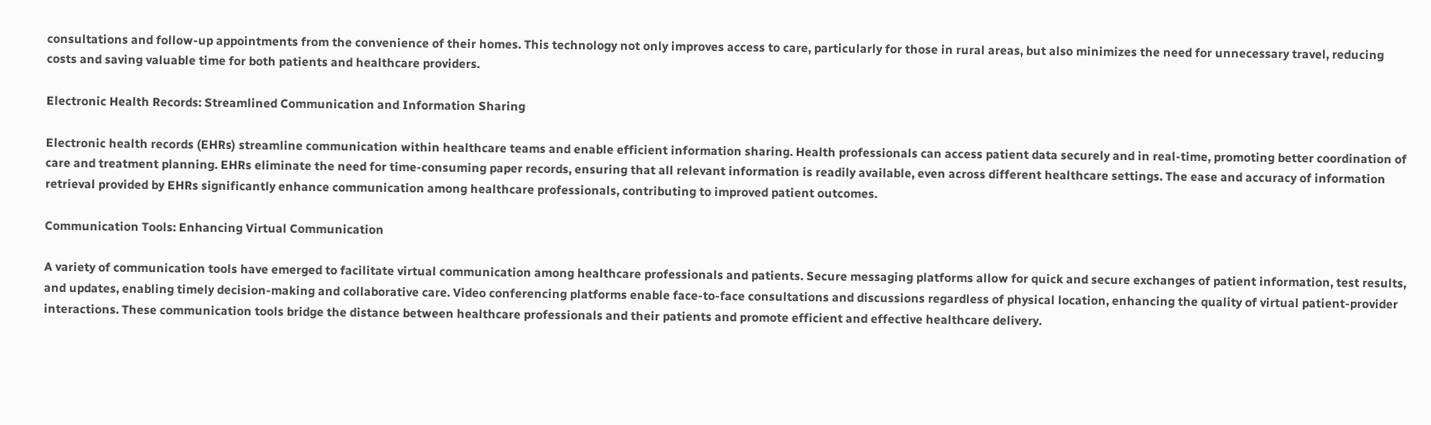consultations and follow-up appointments from the convenience of their homes. This technology not only improves access to care, particularly for those in rural areas, but also minimizes the need for unnecessary travel, reducing costs and saving valuable time for both patients and healthcare providers.

Electronic Health Records: Streamlined Communication and Information Sharing

Electronic health records (EHRs) streamline communication within healthcare teams and enable efficient information sharing. Health professionals can access patient data securely and in real-time, promoting better coordination of care and treatment planning. EHRs eliminate the need for time-consuming paper records, ensuring that all relevant information is readily available, even across different healthcare settings. The ease and accuracy of information retrieval provided by EHRs significantly enhance communication among healthcare professionals, contributing to improved patient outcomes.

Communication Tools: Enhancing Virtual Communication

A variety of communication tools have emerged to facilitate virtual communication among healthcare professionals and patients. Secure messaging platforms allow for quick and secure exchanges of patient information, test results, and updates, enabling timely decision-making and collaborative care. Video conferencing platforms enable face-to-face consultations and discussions regardless of physical location, enhancing the quality of virtual patient-provider interactions. These communication tools bridge the distance between healthcare professionals and their patients and promote efficient and effective healthcare delivery.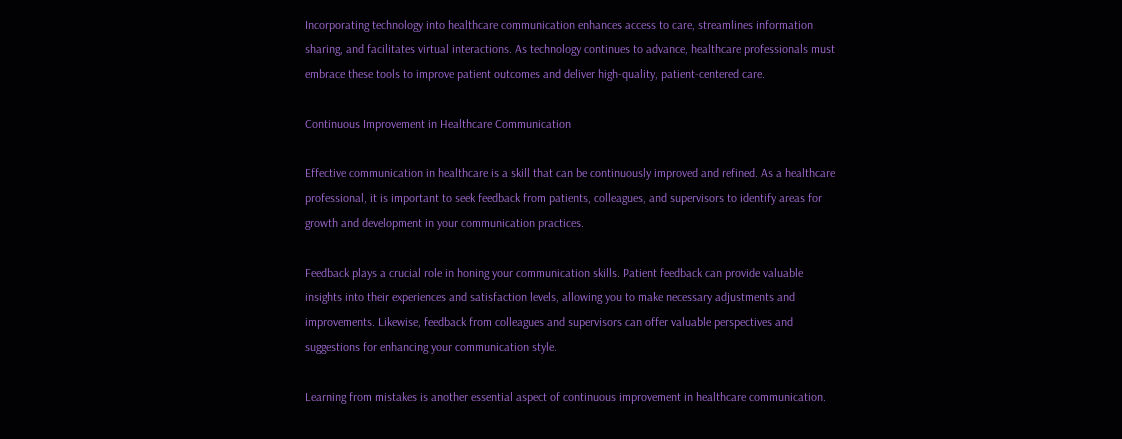Incorporating technology into healthcare communication enhances access to care, streamlines information sharing, and facilitates virtual interactions. As technology continues to advance, healthcare professionals must embrace these tools to improve patient outcomes and deliver high-quality, patient-centered care.

Continuous Improvement in Healthcare Communication

Effective communication in healthcare is a skill that can be continuously improved and refined. As a healthcare professional, it is important to seek feedback from patients, colleagues, and supervisors to identify areas for growth and development in your communication practices.

Feedback plays a crucial role in honing your communication skills. Patient feedback can provide valuable insights into their experiences and satisfaction levels, allowing you to make necessary adjustments and improvements. Likewise, feedback from colleagues and supervisors can offer valuable perspectives and suggestions for enhancing your communication style.

Learning from mistakes is another essential aspect of continuous improvement in healthcare communication.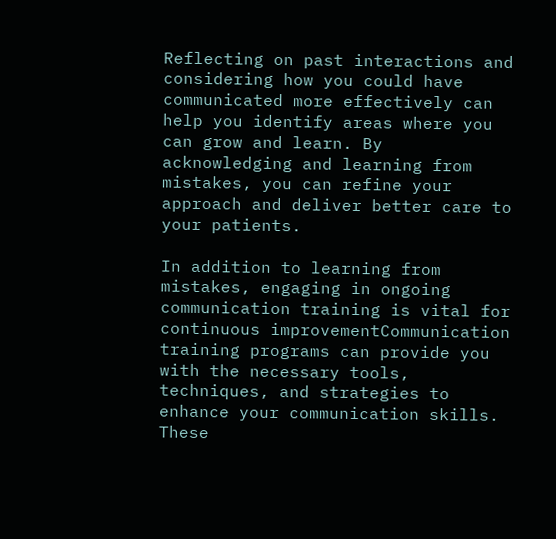Reflecting on past interactions and considering how you could have communicated more effectively can help you identify areas where you can grow and learn. By acknowledging and learning from mistakes, you can refine your approach and deliver better care to your patients.

In addition to learning from mistakes, engaging in ongoing communication training is vital for continuous improvementCommunication training programs can provide you with the necessary tools, techniques, and strategies to enhance your communication skills. These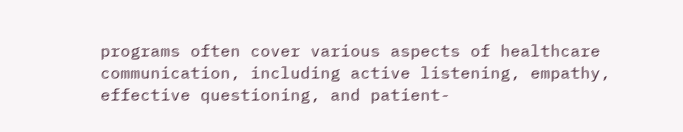programs often cover various aspects of healthcare communication, including active listening, empathy, effective questioning, and patient-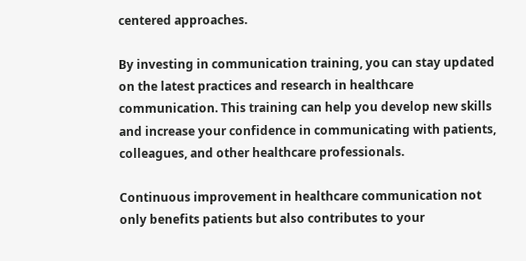centered approaches.

By investing in communication training, you can stay updated on the latest practices and research in healthcare communication. This training can help you develop new skills and increase your confidence in communicating with patients, colleagues, and other healthcare professionals.

Continuous improvement in healthcare communication not only benefits patients but also contributes to your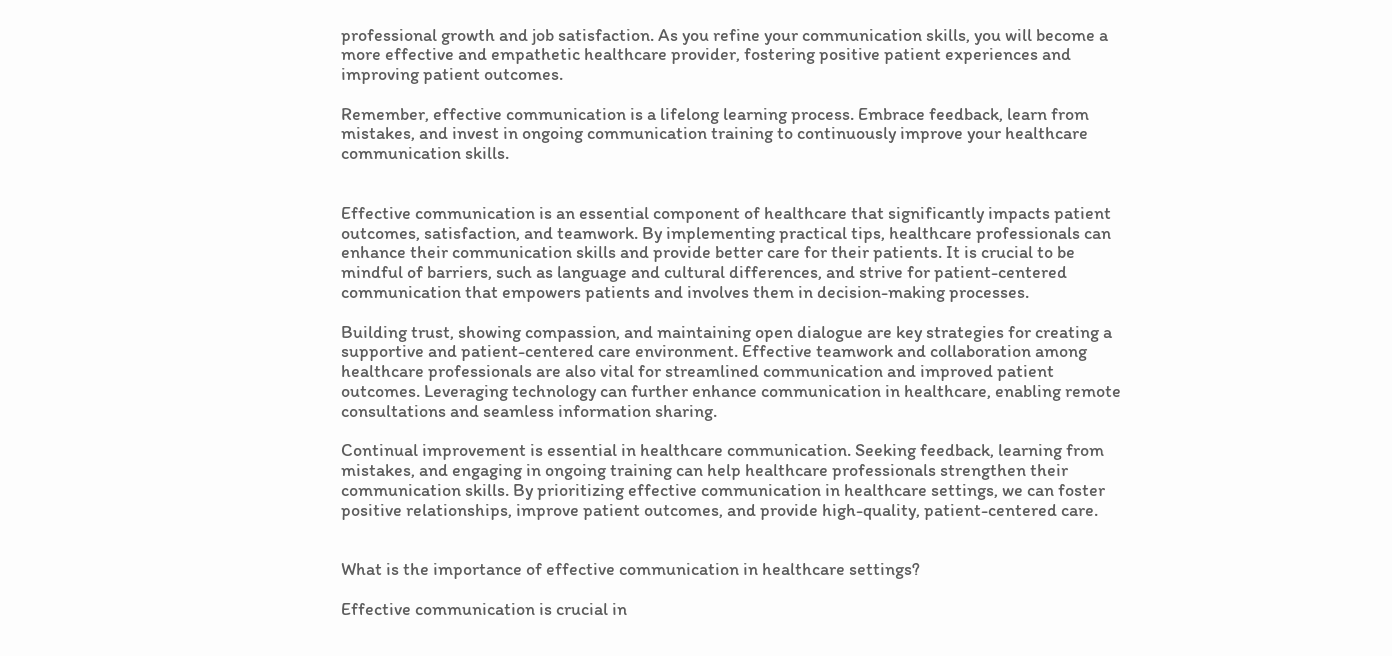professional growth and job satisfaction. As you refine your communication skills, you will become a more effective and empathetic healthcare provider, fostering positive patient experiences and improving patient outcomes.

Remember, effective communication is a lifelong learning process. Embrace feedback, learn from mistakes, and invest in ongoing communication training to continuously improve your healthcare communication skills.


Effective communication is an essential component of healthcare that significantly impacts patient outcomes, satisfaction, and teamwork. By implementing practical tips, healthcare professionals can enhance their communication skills and provide better care for their patients. It is crucial to be mindful of barriers, such as language and cultural differences, and strive for patient-centered communication that empowers patients and involves them in decision-making processes.

Building trust, showing compassion, and maintaining open dialogue are key strategies for creating a supportive and patient-centered care environment. Effective teamwork and collaboration among healthcare professionals are also vital for streamlined communication and improved patient outcomes. Leveraging technology can further enhance communication in healthcare, enabling remote consultations and seamless information sharing.

Continual improvement is essential in healthcare communication. Seeking feedback, learning from mistakes, and engaging in ongoing training can help healthcare professionals strengthen their communication skills. By prioritizing effective communication in healthcare settings, we can foster positive relationships, improve patient outcomes, and provide high-quality, patient-centered care.


What is the importance of effective communication in healthcare settings?

Effective communication is crucial in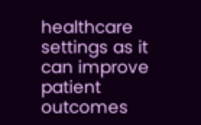healthcare settings as it can improve patient outcomes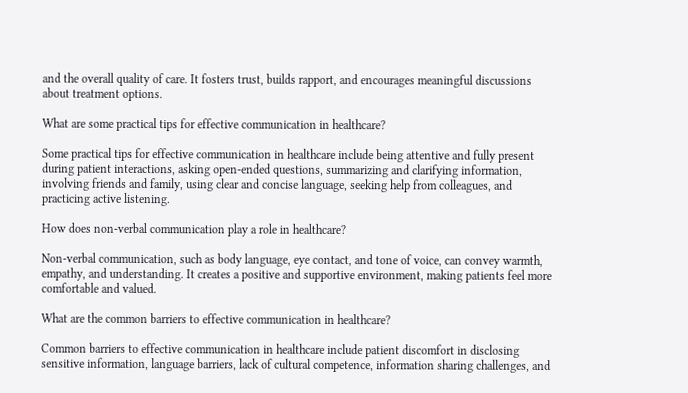and the overall quality of care. It fosters trust, builds rapport, and encourages meaningful discussions about treatment options.

What are some practical tips for effective communication in healthcare?

Some practical tips for effective communication in healthcare include being attentive and fully present during patient interactions, asking open-ended questions, summarizing and clarifying information, involving friends and family, using clear and concise language, seeking help from colleagues, and practicing active listening.

How does non-verbal communication play a role in healthcare?

Non-verbal communication, such as body language, eye contact, and tone of voice, can convey warmth, empathy, and understanding. It creates a positive and supportive environment, making patients feel more comfortable and valued.

What are the common barriers to effective communication in healthcare?

Common barriers to effective communication in healthcare include patient discomfort in disclosing sensitive information, language barriers, lack of cultural competence, information sharing challenges, and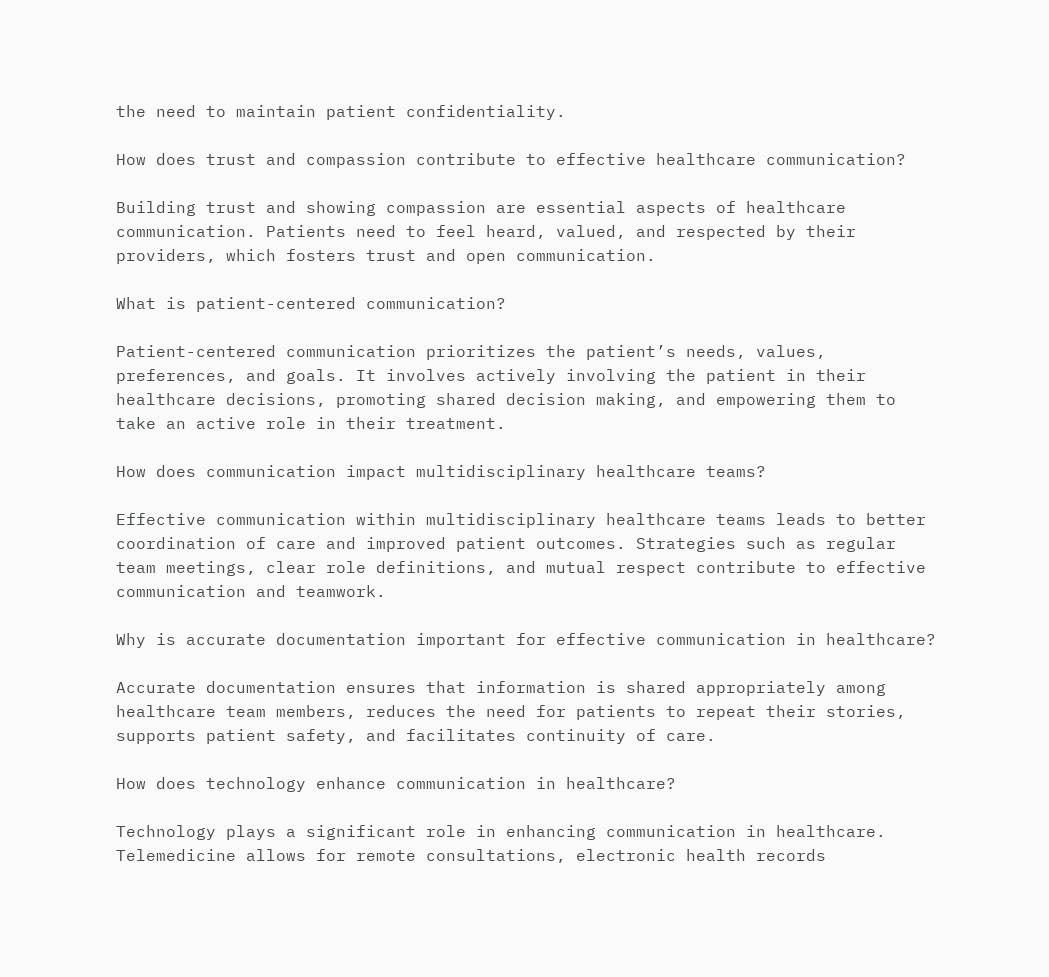the need to maintain patient confidentiality.

How does trust and compassion contribute to effective healthcare communication?

Building trust and showing compassion are essential aspects of healthcare communication. Patients need to feel heard, valued, and respected by their providers, which fosters trust and open communication.

What is patient-centered communication?

Patient-centered communication prioritizes the patient’s needs, values, preferences, and goals. It involves actively involving the patient in their healthcare decisions, promoting shared decision making, and empowering them to take an active role in their treatment.

How does communication impact multidisciplinary healthcare teams?

Effective communication within multidisciplinary healthcare teams leads to better coordination of care and improved patient outcomes. Strategies such as regular team meetings, clear role definitions, and mutual respect contribute to effective communication and teamwork.

Why is accurate documentation important for effective communication in healthcare?

Accurate documentation ensures that information is shared appropriately among healthcare team members, reduces the need for patients to repeat their stories, supports patient safety, and facilitates continuity of care.

How does technology enhance communication in healthcare?

Technology plays a significant role in enhancing communication in healthcare. Telemedicine allows for remote consultations, electronic health records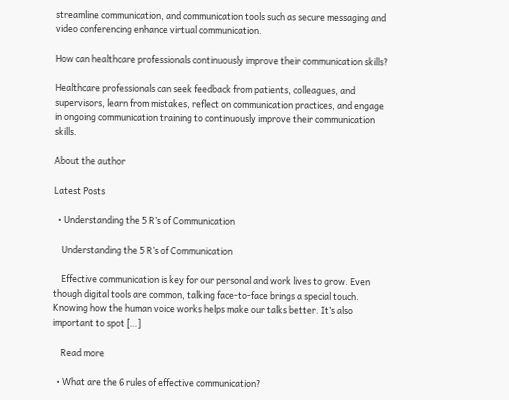streamline communication, and communication tools such as secure messaging and video conferencing enhance virtual communication.

How can healthcare professionals continuously improve their communication skills?

Healthcare professionals can seek feedback from patients, colleagues, and supervisors, learn from mistakes, reflect on communication practices, and engage in ongoing communication training to continuously improve their communication skills.

About the author

Latest Posts

  • Understanding the 5 R’s of Communication

    Understanding the 5 R’s of Communication

    Effective communication is key for our personal and work lives to grow. Even though digital tools are common, talking face-to-face brings a special touch. Knowing how the human voice works helps make our talks better. It’s also important to spot […]

    Read more

  • What are the 6 rules of effective communication?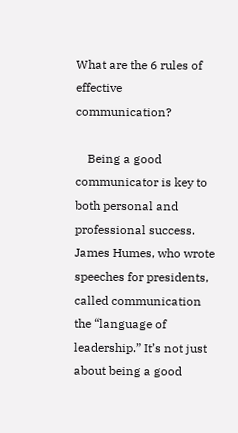What are the 6 rules of effective communication?

    Being a good communicator is key to both personal and professional success. James Humes, who wrote speeches for presidents, called communication the “language of leadership.” It’s not just about being a good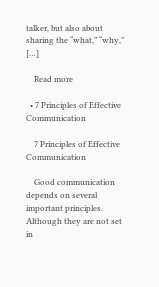talker, but also about sharing the “what,” “why,” […]

    Read more

  • 7 Principles of Effective Communication

    7 Principles of Effective Communication

    Good communication depends on several important principles. Although they are not set in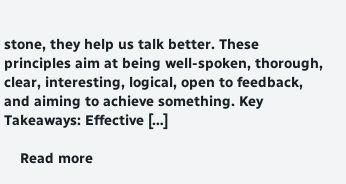stone, they help us talk better. These principles aim at being well-spoken, thorough, clear, interesting, logical, open to feedback, and aiming to achieve something. Key Takeaways: Effective […]

    Read more